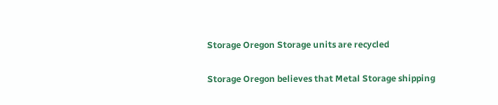Storage Oregon Storage units are recycled

Storage Oregon believes that Metal Storage shipping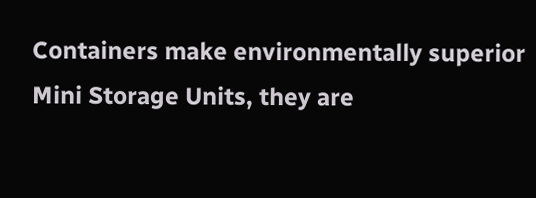Containers make environmentally superior Mini Storage Units, they are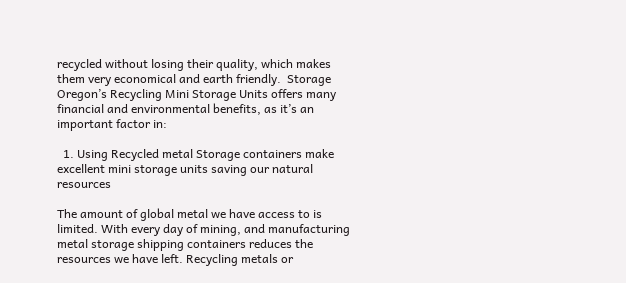recycled without losing their quality, which makes them very economical and earth friendly.  Storage Oregon’s Recycling Mini Storage Units offers many financial and environmental benefits, as it’s an important factor in:

  1. Using Recycled metal Storage containers make excellent mini storage units saving our natural resources

The amount of global metal we have access to is limited. With every day of mining, and manufacturing metal storage shipping containers reduces the resources we have left. Recycling metals or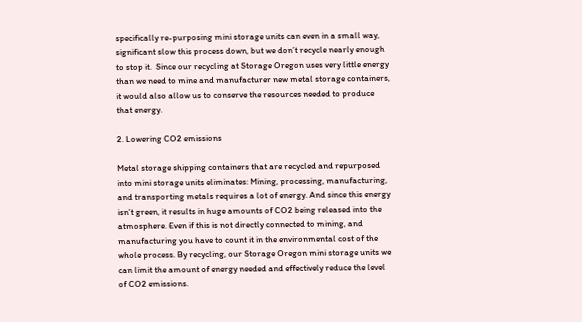specifically re-purposing mini storage units can even in a small way, significant slow this process down, but we don’t recycle nearly enough to stop it.  Since our recycling at Storage Oregon uses very little energy than we need to mine and manufacturer new metal storage containers, it would also allow us to conserve the resources needed to produce that energy.

2. Lowering CO2 emissions

Metal storage shipping containers that are recycled and repurposed into mini storage units eliminates: Mining, processing, manufacturing, and transporting metals requires a lot of energy. And since this energy isn’t green, it results in huge amounts of CO2 being released into the atmosphere. Even if this is not directly connected to mining, and manufacturing you have to count it in the environmental cost of the whole process. By recycling, our Storage Oregon mini storage units we can limit the amount of energy needed and effectively reduce the level of CO2 emissions.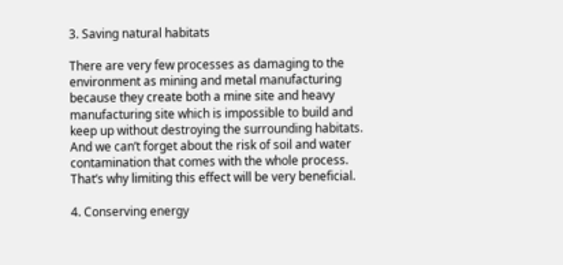3. Saving natural habitats

There are very few processes as damaging to the environment as mining and metal manufacturing because they create both a mine site and heavy manufacturing site which is impossible to build and keep up without destroying the surrounding habitats. And we can’t forget about the risk of soil and water contamination that comes with the whole process. That’s why limiting this effect will be very beneficial.

4. Conserving energy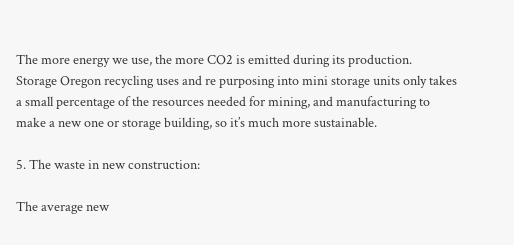The more energy we use, the more CO2 is emitted during its production.  Storage Oregon recycling uses and re purposing into mini storage units only takes a small percentage of the resources needed for mining, and manufacturing to make a new one or storage building, so it’s much more sustainable.

5. The waste in new construction:

The average new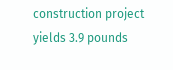construction project yields 3.9 pounds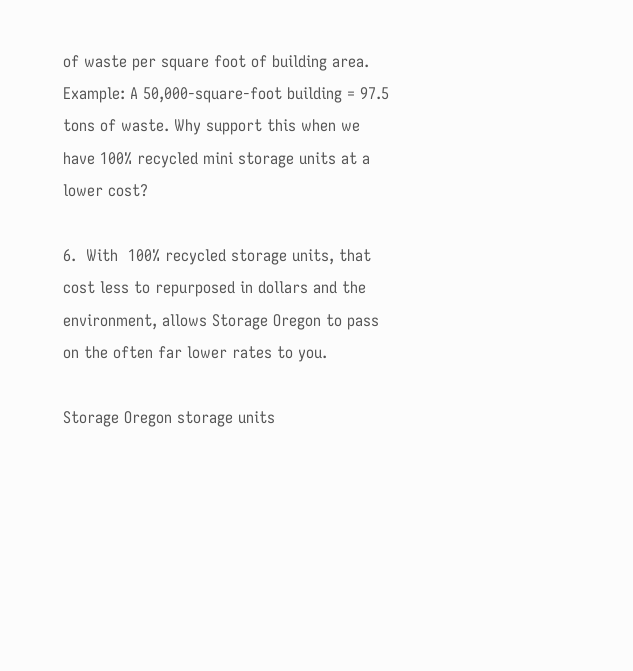of waste per square foot of building area. Example: A 50,000-square-foot building = 97.5 tons of waste. Why support this when we have 100% recycled mini storage units at a lower cost?

6.  With  100% recycled storage units, that cost less to repurposed in dollars and the environment, allows Storage Oregon to pass on the often far lower rates to you.

Storage Oregon storage units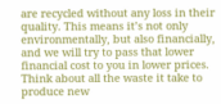are recycled without any loss in their quality. This means it’s not only environmentally, but also financially, and we will try to pass that lower financial cost to you in lower prices. Think about all the waste it take to produce new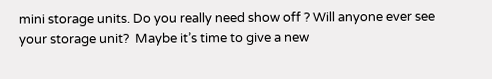mini storage units. Do you really need show off ? Will anyone ever see your storage unit?  Maybe it’s time to give a new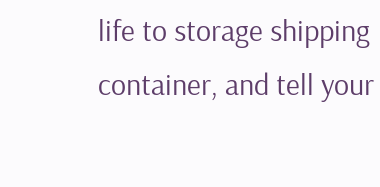life to storage shipping container, and tell your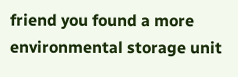friend you found a more environmental storage unit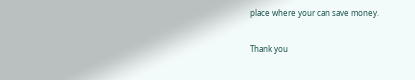place where your can save money.

Thank you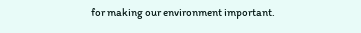for making our environment important.